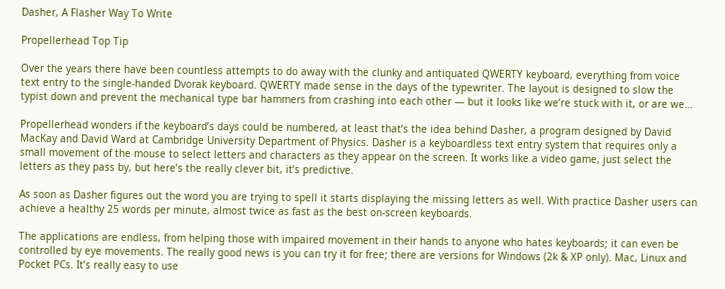Dasher, A Flasher Way To Write

Propellerhead Top Tip

Over the years there have been countless attempts to do away with the clunky and antiquated QWERTY keyboard, everything from voice text entry to the single-handed Dvorak keyboard. QWERTY made sense in the days of the typewriter. The layout is designed to slow the typist down and prevent the mechanical type bar hammers from crashing into each other — but it looks like we’re stuck with it, or are we…

Propellerhead wonders if the keyboard’s days could be numbered, at least that’s the idea behind Dasher, a program designed by David MacKay and David Ward at Cambridge University Department of Physics. Dasher is a keyboardless text entry system that requires only a small movement of the mouse to select letters and characters as they appear on the screen. It works like a video game, just select the letters as they pass by, but here’s the really clever bit, it’s predictive.

As soon as Dasher figures out the word you are trying to spell it starts displaying the missing letters as well. With practice Dasher users can achieve a healthy 25 words per minute, almost twice as fast as the best on-screen keyboards.

The applications are endless, from helping those with impaired movement in their hands to anyone who hates keyboards; it can even be controlled by eye movements. The really good news is you can try it for free; there are versions for Windows (2k & XP only). Mac, Linux and Pocket PCs. It’s really easy to use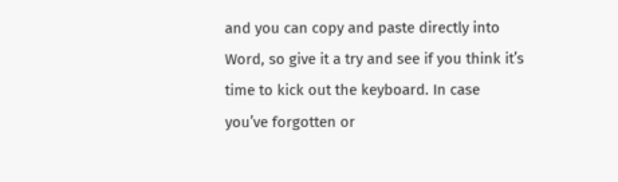and you can copy and paste directly into Word, so give it a try and see if you think it’s time to kick out the keyboard. In case you’ve forgotten or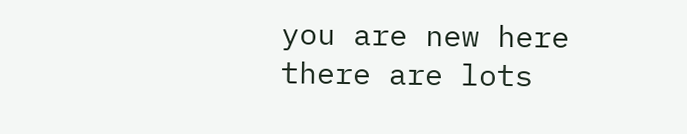you are new here there are lots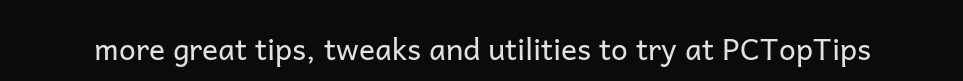more great tips, tweaks and utilities to try at PCTopTips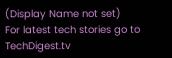(Display Name not set)
For latest tech stories go to TechDigest.tv